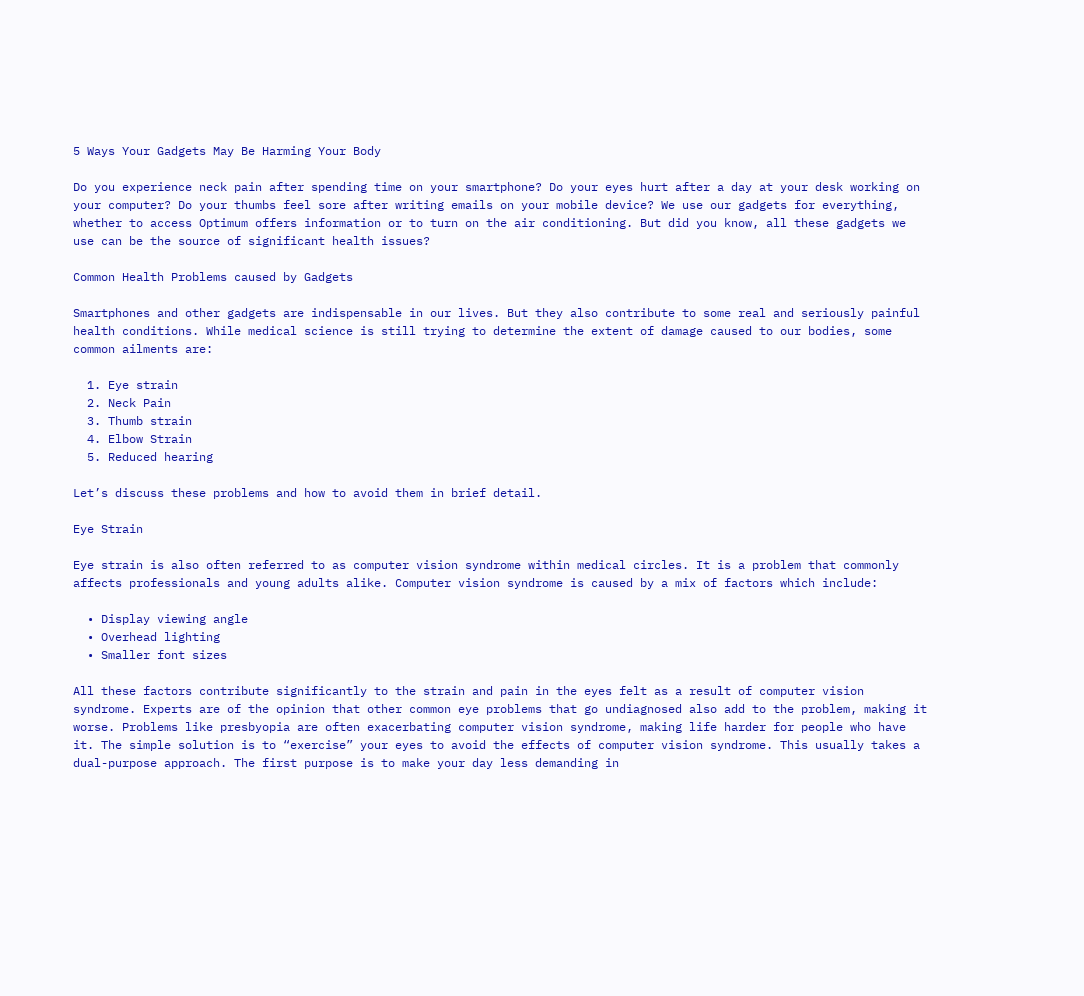5 Ways Your Gadgets May Be Harming Your Body

Do you experience neck pain after spending time on your smartphone? Do your eyes hurt after a day at your desk working on your computer? Do your thumbs feel sore after writing emails on your mobile device? We use our gadgets for everything, whether to access Optimum offers information or to turn on the air conditioning. But did you know, all these gadgets we use can be the source of significant health issues?

Common Health Problems caused by Gadgets

Smartphones and other gadgets are indispensable in our lives. But they also contribute to some real and seriously painful health conditions. While medical science is still trying to determine the extent of damage caused to our bodies, some common ailments are:

  1. Eye strain
  2. Neck Pain
  3. Thumb strain
  4. Elbow Strain
  5. Reduced hearing

Let’s discuss these problems and how to avoid them in brief detail.

Eye Strain

Eye strain is also often referred to as computer vision syndrome within medical circles. It is a problem that commonly affects professionals and young adults alike. Computer vision syndrome is caused by a mix of factors which include:

  • Display viewing angle
  • Overhead lighting
  • Smaller font sizes

All these factors contribute significantly to the strain and pain in the eyes felt as a result of computer vision syndrome. Experts are of the opinion that other common eye problems that go undiagnosed also add to the problem, making it worse. Problems like presbyopia are often exacerbating computer vision syndrome, making life harder for people who have it. The simple solution is to “exercise” your eyes to avoid the effects of computer vision syndrome. This usually takes a dual-purpose approach. The first purpose is to make your day less demanding in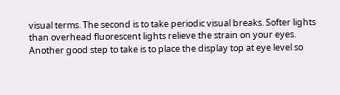visual terms. The second is to take periodic visual breaks. Softer lights than overhead fluorescent lights relieve the strain on your eyes. Another good step to take is to place the display top at eye level so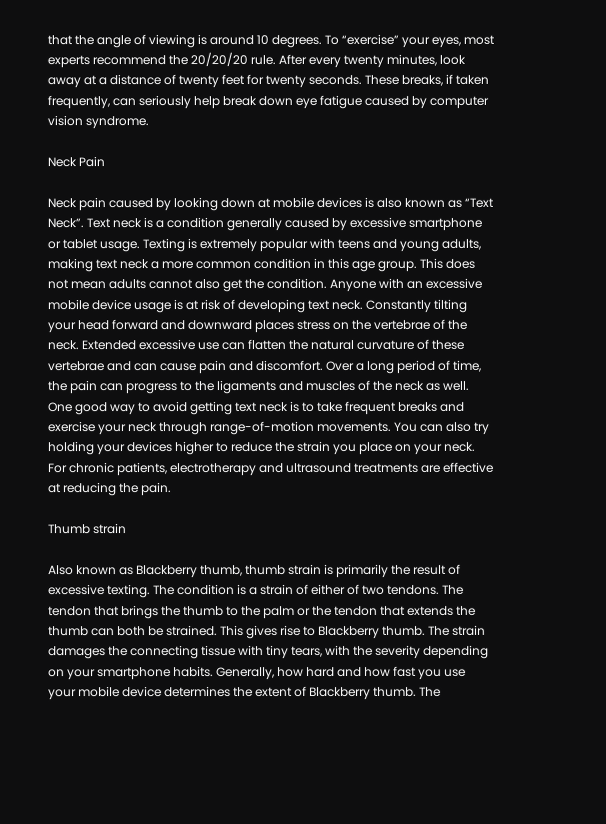that the angle of viewing is around 10 degrees. To “exercise” your eyes, most experts recommend the 20/20/20 rule. After every twenty minutes, look away at a distance of twenty feet for twenty seconds. These breaks, if taken frequently, can seriously help break down eye fatigue caused by computer vision syndrome.

Neck Pain

Neck pain caused by looking down at mobile devices is also known as “Text Neck”. Text neck is a condition generally caused by excessive smartphone or tablet usage. Texting is extremely popular with teens and young adults, making text neck a more common condition in this age group. This does not mean adults cannot also get the condition. Anyone with an excessive mobile device usage is at risk of developing text neck. Constantly tilting your head forward and downward places stress on the vertebrae of the neck. Extended excessive use can flatten the natural curvature of these vertebrae and can cause pain and discomfort. Over a long period of time, the pain can progress to the ligaments and muscles of the neck as well. One good way to avoid getting text neck is to take frequent breaks and exercise your neck through range-of-motion movements. You can also try holding your devices higher to reduce the strain you place on your neck. For chronic patients, electrotherapy and ultrasound treatments are effective at reducing the pain.

Thumb strain

Also known as Blackberry thumb, thumb strain is primarily the result of excessive texting. The condition is a strain of either of two tendons. The tendon that brings the thumb to the palm or the tendon that extends the thumb can both be strained. This gives rise to Blackberry thumb. The strain damages the connecting tissue with tiny tears, with the severity depending on your smartphone habits. Generally, how hard and how fast you use your mobile device determines the extent of Blackberry thumb. The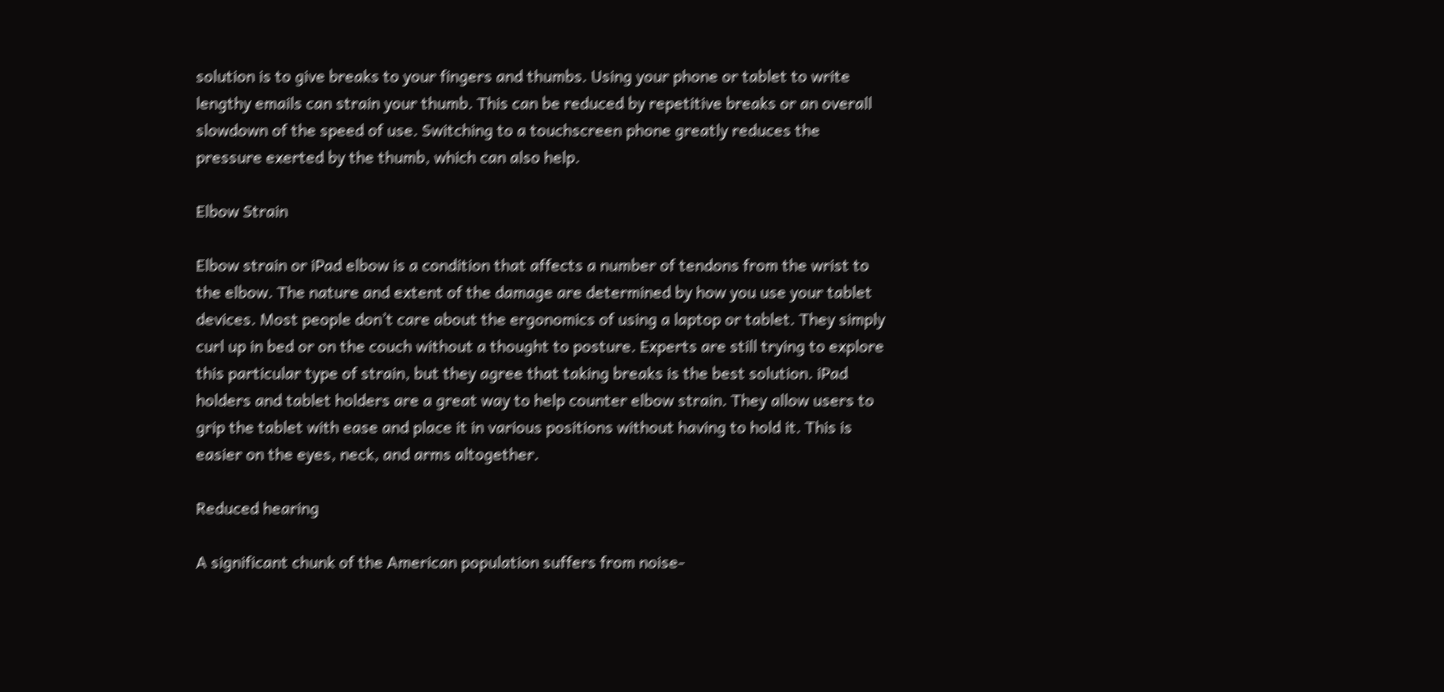solution is to give breaks to your fingers and thumbs. Using your phone or tablet to write lengthy emails can strain your thumb. This can be reduced by repetitive breaks or an overall slowdown of the speed of use. Switching to a touchscreen phone greatly reduces the pressure exerted by the thumb, which can also help.

Elbow Strain

Elbow strain or iPad elbow is a condition that affects a number of tendons from the wrist to the elbow. The nature and extent of the damage are determined by how you use your tablet devices. Most people don’t care about the ergonomics of using a laptop or tablet. They simply curl up in bed or on the couch without a thought to posture. Experts are still trying to explore this particular type of strain, but they agree that taking breaks is the best solution. iPad holders and tablet holders are a great way to help counter elbow strain. They allow users to grip the tablet with ease and place it in various positions without having to hold it. This is easier on the eyes, neck, and arms altogether.

Reduced hearing

A significant chunk of the American population suffers from noise-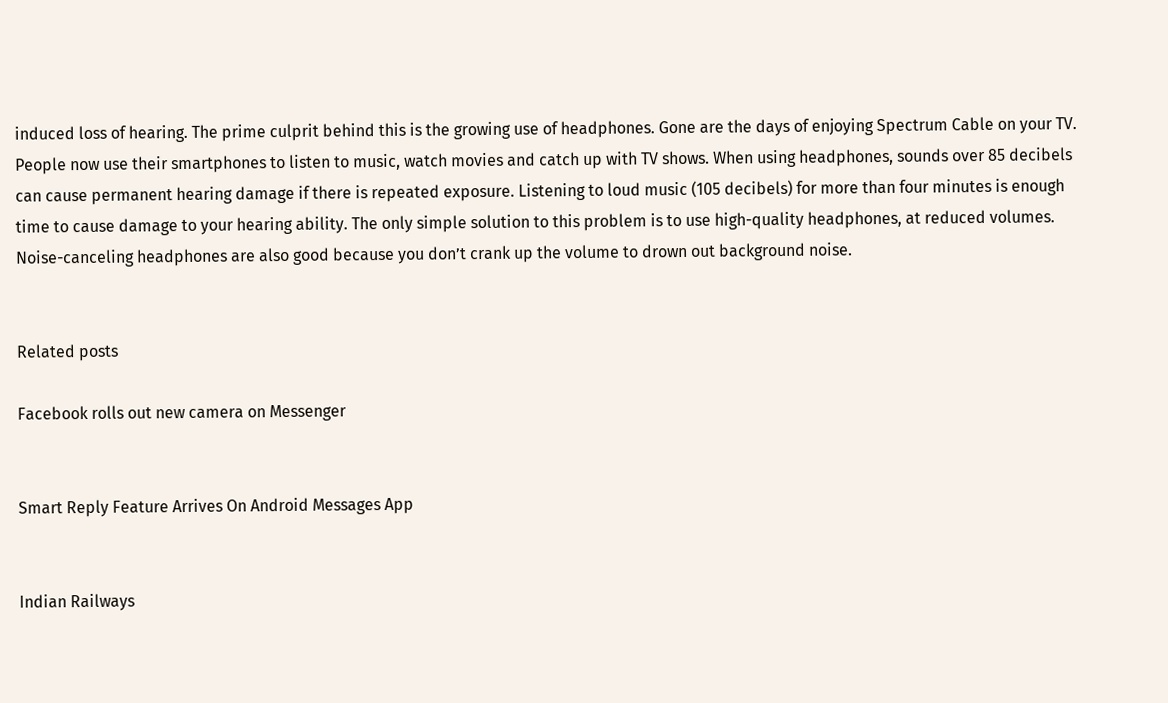induced loss of hearing. The prime culprit behind this is the growing use of headphones. Gone are the days of enjoying Spectrum Cable on your TV. People now use their smartphones to listen to music, watch movies and catch up with TV shows. When using headphones, sounds over 85 decibels can cause permanent hearing damage if there is repeated exposure. Listening to loud music (105 decibels) for more than four minutes is enough time to cause damage to your hearing ability. The only simple solution to this problem is to use high-quality headphones, at reduced volumes. Noise-canceling headphones are also good because you don’t crank up the volume to drown out background noise.


Related posts

Facebook rolls out new camera on Messenger


Smart Reply Feature Arrives On Android Messages App


Indian Railways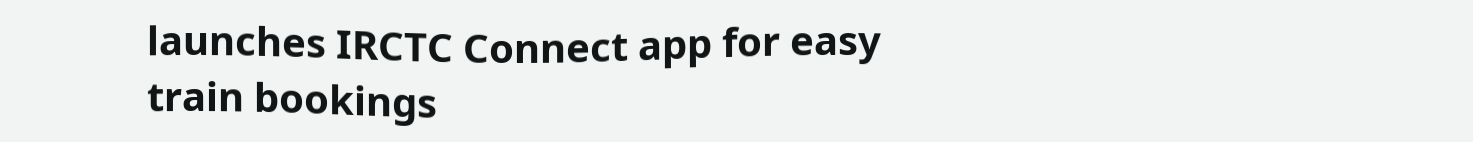launches IRCTC Connect app for easy train bookings